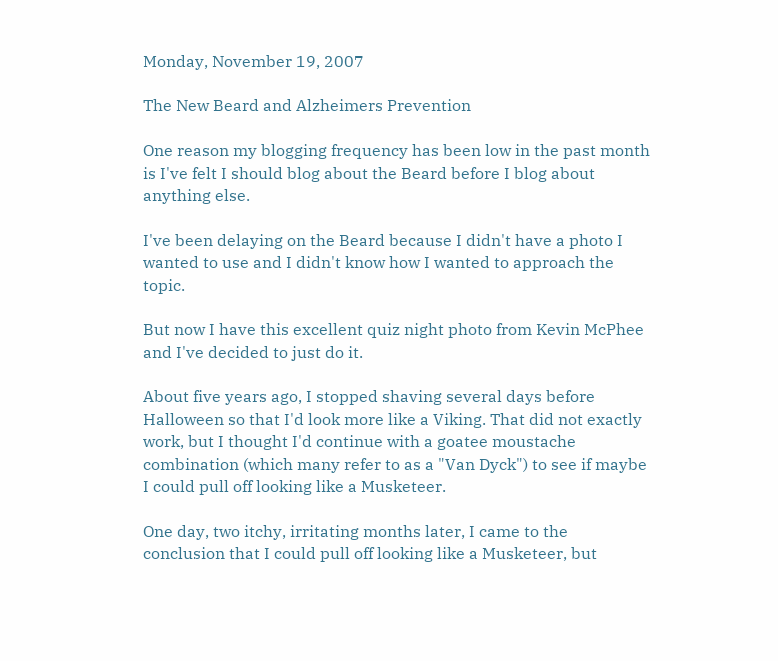Monday, November 19, 2007

The New Beard and Alzheimers Prevention

One reason my blogging frequency has been low in the past month is I've felt I should blog about the Beard before I blog about anything else.

I've been delaying on the Beard because I didn't have a photo I wanted to use and I didn't know how I wanted to approach the topic.

But now I have this excellent quiz night photo from Kevin McPhee and I've decided to just do it.

About five years ago, I stopped shaving several days before Halloween so that I'd look more like a Viking. That did not exactly work, but I thought I'd continue with a goatee moustache combination (which many refer to as a "Van Dyck") to see if maybe I could pull off looking like a Musketeer.

One day, two itchy, irritating months later, I came to the conclusion that I could pull off looking like a Musketeer, but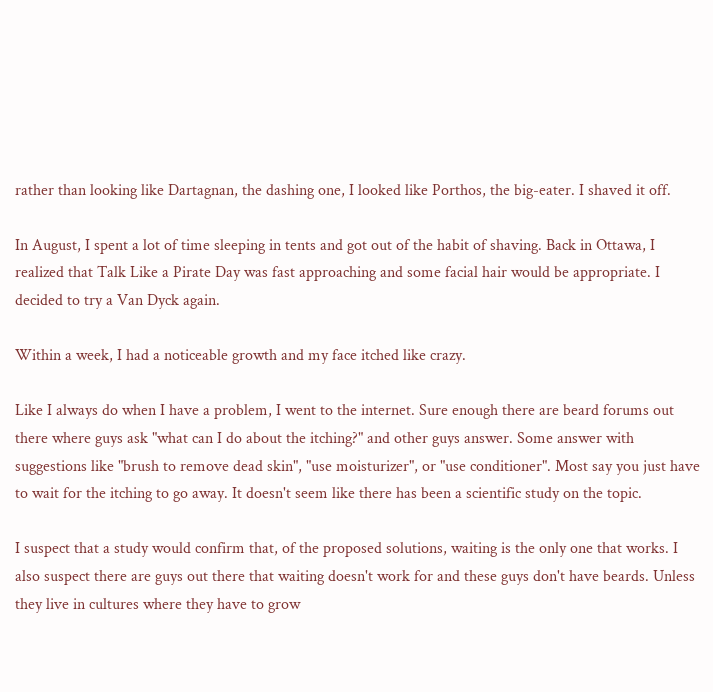rather than looking like Dartagnan, the dashing one, I looked like Porthos, the big-eater. I shaved it off.

In August, I spent a lot of time sleeping in tents and got out of the habit of shaving. Back in Ottawa, I realized that Talk Like a Pirate Day was fast approaching and some facial hair would be appropriate. I decided to try a Van Dyck again.

Within a week, I had a noticeable growth and my face itched like crazy.

Like I always do when I have a problem, I went to the internet. Sure enough there are beard forums out there where guys ask "what can I do about the itching?" and other guys answer. Some answer with suggestions like "brush to remove dead skin", "use moisturizer", or "use conditioner". Most say you just have to wait for the itching to go away. It doesn't seem like there has been a scientific study on the topic.

I suspect that a study would confirm that, of the proposed solutions, waiting is the only one that works. I also suspect there are guys out there that waiting doesn't work for and these guys don't have beards. Unless they live in cultures where they have to grow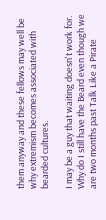them anyway and these fellows may well be why extremism becomes associated with bearded cultures.

I may be a guy that waiting doesn't work for. Why do I still have the Beard even though we are two months past Talk Like a Pirate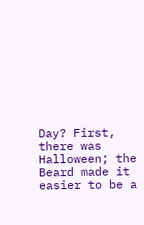Day? First, there was Halloween; the Beard made it easier to be a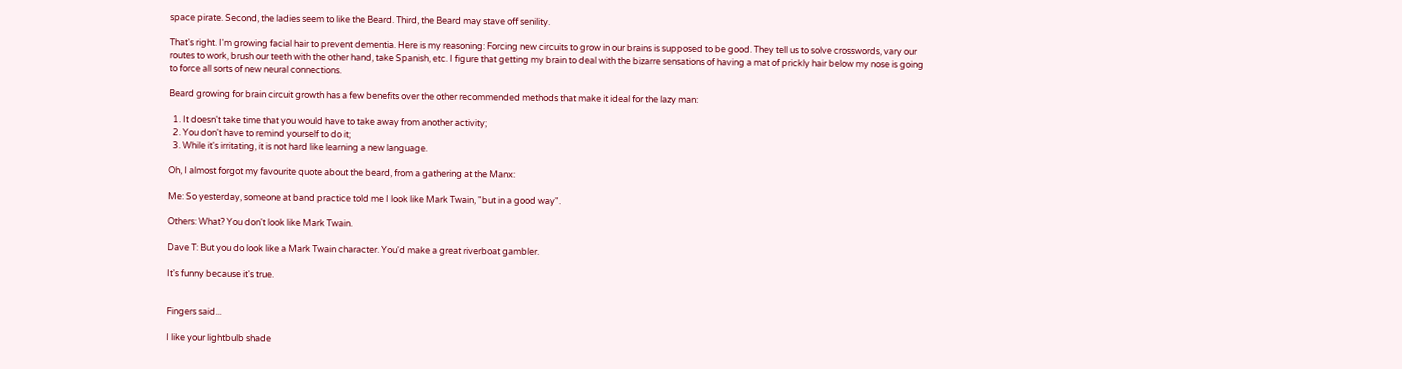space pirate. Second, the ladies seem to like the Beard. Third, the Beard may stave off senility.

That's right. I'm growing facial hair to prevent dementia. Here is my reasoning: Forcing new circuits to grow in our brains is supposed to be good. They tell us to solve crosswords, vary our routes to work, brush our teeth with the other hand, take Spanish, etc. I figure that getting my brain to deal with the bizarre sensations of having a mat of prickly hair below my nose is going to force all sorts of new neural connections.

Beard growing for brain circuit growth has a few benefits over the other recommended methods that make it ideal for the lazy man:

  1. It doesn't take time that you would have to take away from another activity;
  2. You don't have to remind yourself to do it;
  3. While it's irritating, it is not hard like learning a new language.

Oh, I almost forgot my favourite quote about the beard, from a gathering at the Manx:

Me: So yesterday, someone at band practice told me I look like Mark Twain, "but in a good way".

Others: What? You don't look like Mark Twain.

Dave T: But you do look like a Mark Twain character. You'd make a great riverboat gambler.

It's funny because it's true.


Fingers said...

I like your lightbulb shade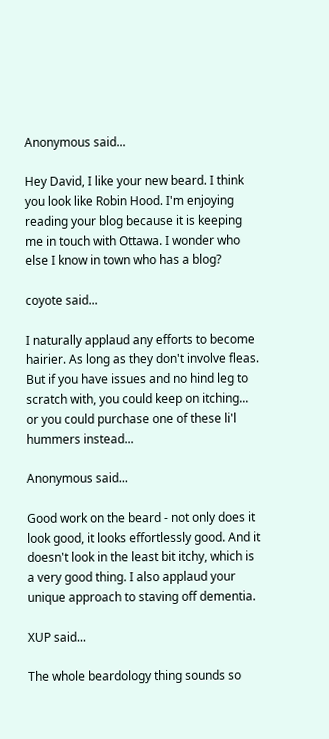Anonymous said...

Hey David, I like your new beard. I think you look like Robin Hood. I'm enjoying reading your blog because it is keeping me in touch with Ottawa. I wonder who else I know in town who has a blog?

coyote said...

I naturally applaud any efforts to become hairier. As long as they don't involve fleas. But if you have issues and no hind leg to scratch with, you could keep on itching... or you could purchase one of these li'l hummers instead...

Anonymous said...

Good work on the beard - not only does it look good, it looks effortlessly good. And it doesn't look in the least bit itchy, which is a very good thing. I also applaud your unique approach to staving off dementia.

XUP said...

The whole beardology thing sounds so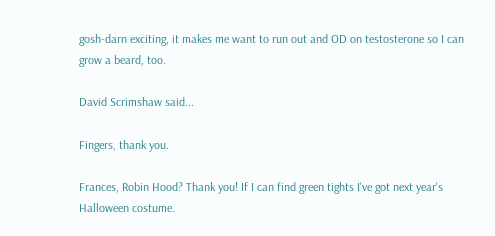gosh-darn exciting, it makes me want to run out and OD on testosterone so I can grow a beard, too.

David Scrimshaw said...

Fingers, thank you.

Frances, Robin Hood? Thank you! If I can find green tights I've got next year's Halloween costume.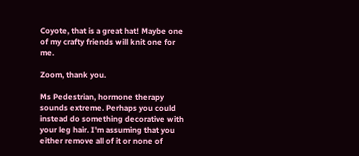Coyote, that is a great hat! Maybe one of my crafty friends will knit one for me.

Zoom, thank you.

Ms Pedestrian, hormone therapy sounds extreme. Perhaps you could instead do something decorative with your leg hair. I'm assuming that you either remove all of it or none of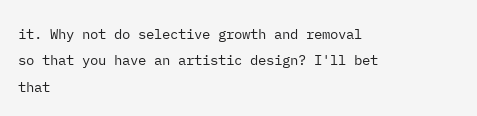it. Why not do selective growth and removal so that you have an artistic design? I'll bet that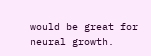would be great for neural growth.